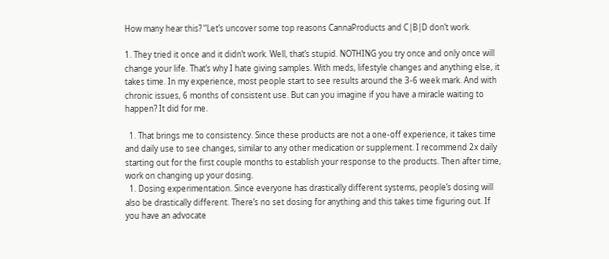How many hear this? “Let’s uncover some top reasons CannaProducts and C|B|D don’t work.

1. They tried it once and it didn’t work. Well, that’s stupid. NOTHING you try once and only once will change your life. That’s why I hate giving samples. With meds, lifestyle changes and anything else, it takes time. In my experience, most people start to see results around the 3-6 week mark. And with chronic issues, 6 months of consistent use. But can you imagine if you have a miracle waiting to happen? It did for me.

  1. That brings me to consistency. Since these products are not a one-off experience, it takes time and daily use to see changes, similar to any other medication or supplement. I recommend 2x daily starting out for the first couple months to establish your response to the products. Then after time, work on changing up your dosing.
  1. Dosing experimentation. Since everyone has drastically different systems, people’s dosing will also be drastically different. There’s no set dosing for anything and this takes time figuring out. If you have an advocate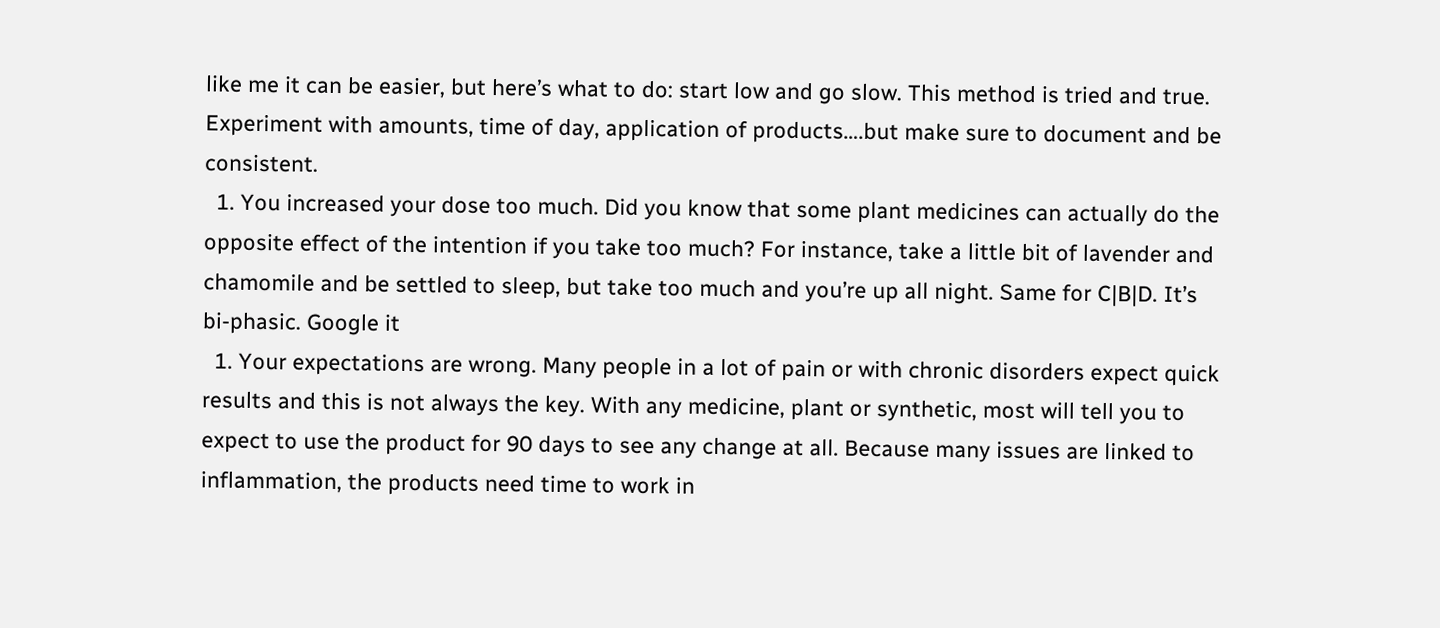like me it can be easier, but here’s what to do: start low and go slow. This method is tried and true. Experiment with amounts, time of day, application of products….but make sure to document and be consistent.
  1. You increased your dose too much. Did you know that some plant medicines can actually do the opposite effect of the intention if you take too much? For instance, take a little bit of lavender and chamomile and be settled to sleep, but take too much and you’re up all night. Same for C|B|D. It’s bi-phasic. Google it
  1. Your expectations are wrong. Many people in a lot of pain or with chronic disorders expect quick results and this is not always the key. With any medicine, plant or synthetic, most will tell you to expect to use the product for 90 days to see any change at all. Because many issues are linked to inflammation, the products need time to work in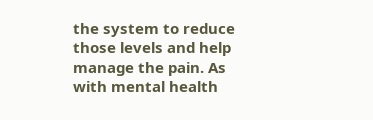the system to reduce those levels and help manage the pain. As with mental health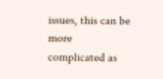issues, this can be more complicated as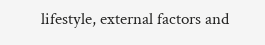lifestyle, external factors and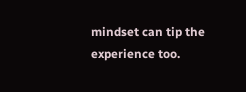mindset can tip the experience too.